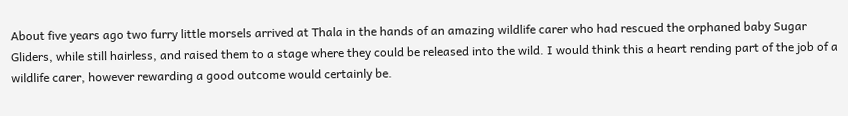About five years ago two furry little morsels arrived at Thala in the hands of an amazing wildlife carer who had rescued the orphaned baby Sugar Gliders, while still hairless, and raised them to a stage where they could be released into the wild. I would think this a heart rending part of the job of a wildlife carer, however rewarding a good outcome would certainly be.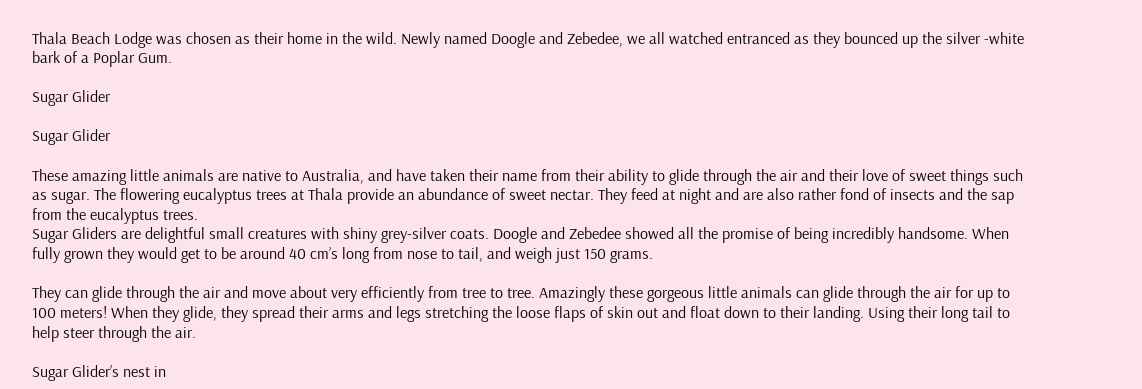Thala Beach Lodge was chosen as their home in the wild. Newly named Doogle and Zebedee, we all watched entranced as they bounced up the silver -white bark of a Poplar Gum.

Sugar Glider

Sugar Glider

These amazing little animals are native to Australia, and have taken their name from their ability to glide through the air and their love of sweet things such as sugar. The flowering eucalyptus trees at Thala provide an abundance of sweet nectar. They feed at night and are also rather fond of insects and the sap from the eucalyptus trees.
Sugar Gliders are delightful small creatures with shiny grey-silver coats. Doogle and Zebedee showed all the promise of being incredibly handsome. When fully grown they would get to be around 40 cm’s long from nose to tail, and weigh just 150 grams.

They can glide through the air and move about very efficiently from tree to tree. Amazingly these gorgeous little animals can glide through the air for up to 100 meters! When they glide, they spread their arms and legs stretching the loose flaps of skin out and float down to their landing. Using their long tail to help steer through the air.

Sugar Glider’s nest in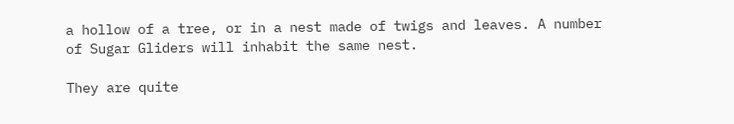a hollow of a tree, or in a nest made of twigs and leaves. A number of Sugar Gliders will inhabit the same nest.

They are quite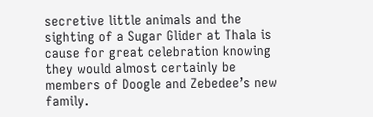secretive little animals and the sighting of a Sugar Glider at Thala is cause for great celebration knowing they would almost certainly be members of Doogle and Zebedee’s new family.